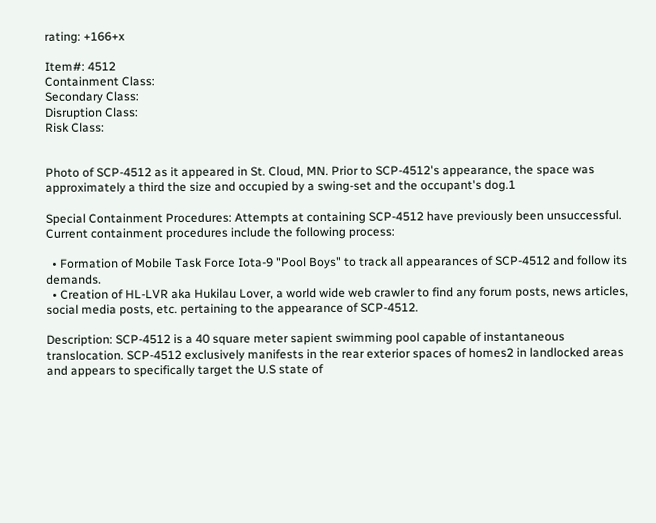rating: +166+x

Item#: 4512
Containment Class:
Secondary Class:
Disruption Class:
Risk Class:


Photo of SCP-4512 as it appeared in St. Cloud, MN. Prior to SCP-4512's appearance, the space was approximately a third the size and occupied by a swing-set and the occupant's dog.1

Special Containment Procedures: Attempts at containing SCP-4512 have previously been unsuccessful. Current containment procedures include the following process:

  • Formation of Mobile Task Force Iota-9 "Pool Boys" to track all appearances of SCP-4512 and follow its demands.
  • Creation of HL-LVR aka Hukilau Lover, a world wide web crawler to find any forum posts, news articles, social media posts, etc. pertaining to the appearance of SCP-4512.

Description: SCP-4512 is a 40 square meter sapient swimming pool capable of instantaneous translocation. SCP-4512 exclusively manifests in the rear exterior spaces of homes2 in landlocked areas and appears to specifically target the U.S state of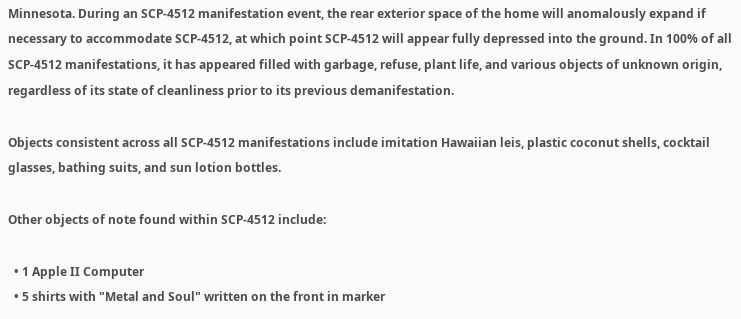Minnesota. During an SCP-4512 manifestation event, the rear exterior space of the home will anomalously expand if necessary to accommodate SCP-4512, at which point SCP-4512 will appear fully depressed into the ground. In 100% of all SCP-4512 manifestations, it has appeared filled with garbage, refuse, plant life, and various objects of unknown origin, regardless of its state of cleanliness prior to its previous demanifestation.

Objects consistent across all SCP-4512 manifestations include imitation Hawaiian leis, plastic coconut shells, cocktail glasses, bathing suits, and sun lotion bottles.

Other objects of note found within SCP-4512 include:

  • 1 Apple II Computer
  • 5 shirts with "Metal and Soul" written on the front in marker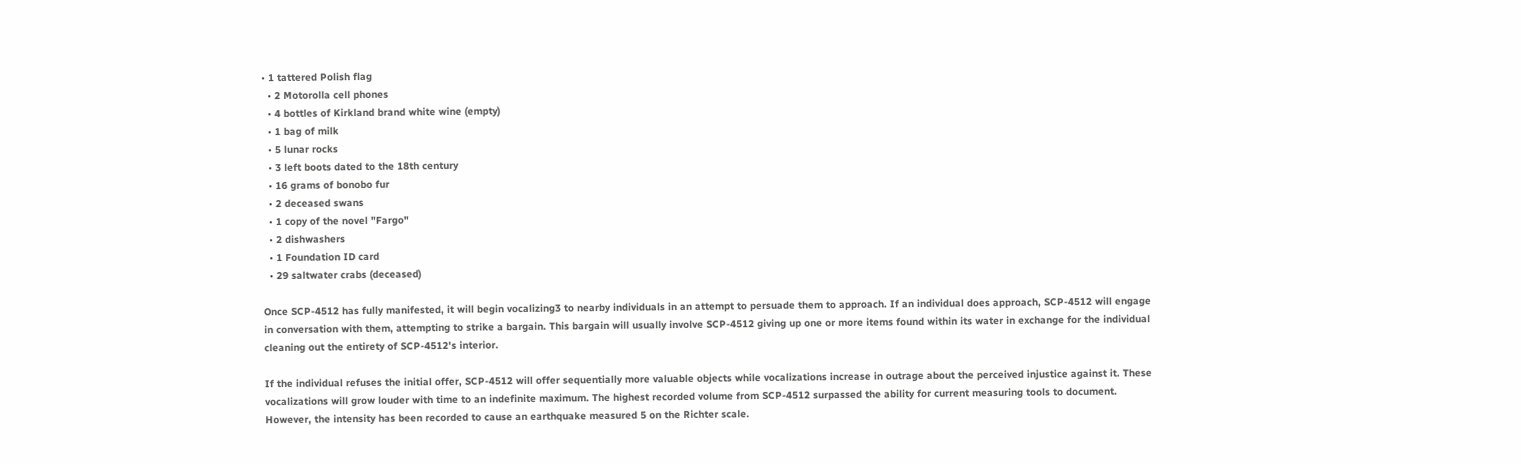• 1 tattered Polish flag
  • 2 Motorolla cell phones
  • 4 bottles of Kirkland brand white wine (empty)
  • 1 bag of milk
  • 5 lunar rocks
  • 3 left boots dated to the 18th century
  • 16 grams of bonobo fur
  • 2 deceased swans
  • 1 copy of the novel "Fargo"
  • 2 dishwashers
  • 1 Foundation ID card
  • 29 saltwater crabs (deceased)

Once SCP-4512 has fully manifested, it will begin vocalizing3 to nearby individuals in an attempt to persuade them to approach. If an individual does approach, SCP-4512 will engage in conversation with them, attempting to strike a bargain. This bargain will usually involve SCP-4512 giving up one or more items found within its water in exchange for the individual cleaning out the entirety of SCP-4512's interior.

If the individual refuses the initial offer, SCP-4512 will offer sequentially more valuable objects while vocalizations increase in outrage about the perceived injustice against it. These vocalizations will grow louder with time to an indefinite maximum. The highest recorded volume from SCP-4512 surpassed the ability for current measuring tools to document. However, the intensity has been recorded to cause an earthquake measured 5 on the Richter scale.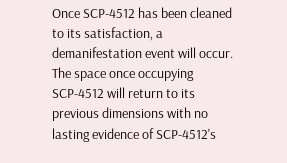Once SCP-4512 has been cleaned to its satisfaction, a demanifestation event will occur. The space once occupying SCP-4512 will return to its previous dimensions with no lasting evidence of SCP-4512's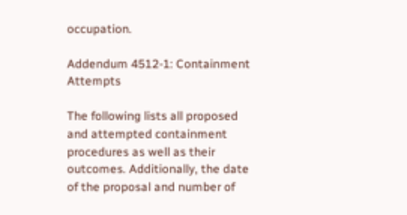occupation.

Addendum 4512-1: Containment Attempts

The following lists all proposed and attempted containment procedures as well as their outcomes. Additionally, the date of the proposal and number of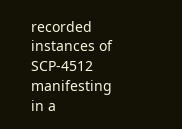recorded instances of SCP-4512 manifesting in a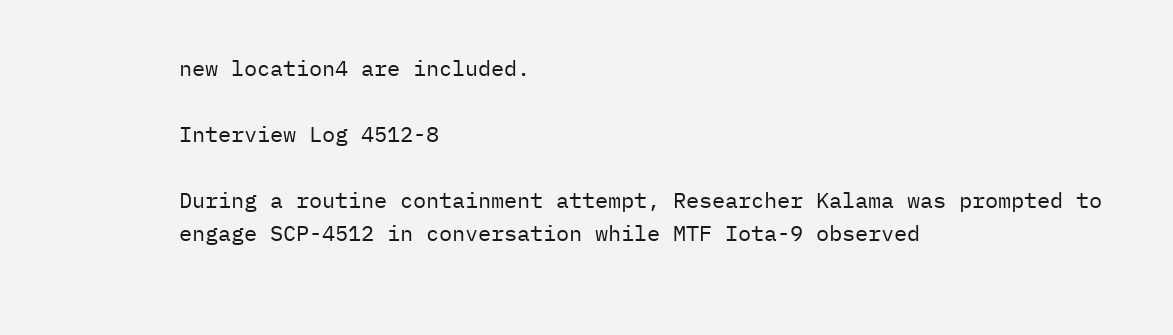new location4 are included.

Interview Log 4512-8

During a routine containment attempt, Researcher Kalama was prompted to engage SCP-4512 in conversation while MTF Iota-9 observed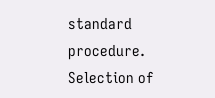standard procedure. Selection of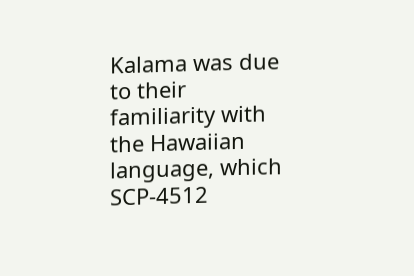Kalama was due to their familiarity with the Hawaiian language, which SCP-4512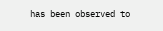has been observed to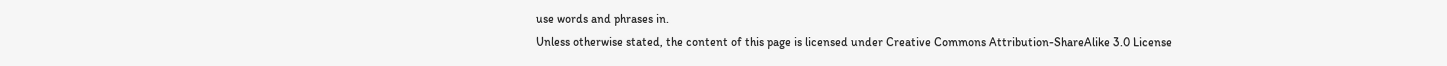use words and phrases in.
Unless otherwise stated, the content of this page is licensed under Creative Commons Attribution-ShareAlike 3.0 License